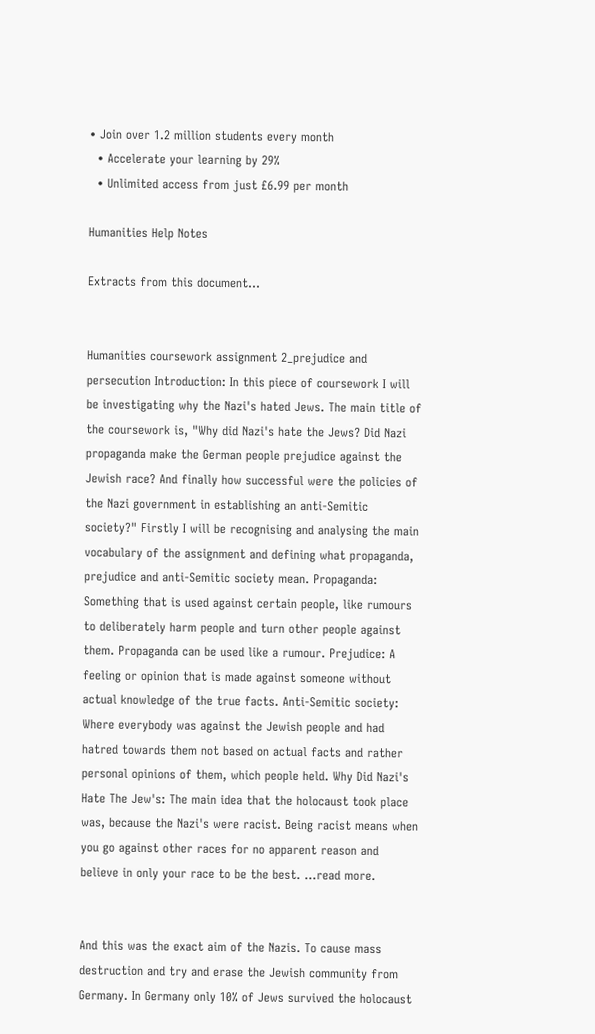• Join over 1.2 million students every month
  • Accelerate your learning by 29%
  • Unlimited access from just £6.99 per month

Humanities Help Notes

Extracts from this document...


Humanities coursework assignment 2_prejudice and persecution Introduction: In this piece of coursework I will be investigating why the Nazi's hated Jews. The main title of the coursework is, "Why did Nazi's hate the Jews? Did Nazi propaganda make the German people prejudice against the Jewish race? And finally how successful were the policies of the Nazi government in establishing an anti-Semitic society?" Firstly I will be recognising and analysing the main vocabulary of the assignment and defining what propaganda, prejudice and anti-Semitic society mean. Propaganda: Something that is used against certain people, like rumours to deliberately harm people and turn other people against them. Propaganda can be used like a rumour. Prejudice: A feeling or opinion that is made against someone without actual knowledge of the true facts. Anti-Semitic society: Where everybody was against the Jewish people and had hatred towards them not based on actual facts and rather personal opinions of them, which people held. Why Did Nazi's Hate The Jew's: The main idea that the holocaust took place was, because the Nazi's were racist. Being racist means when you go against other races for no apparent reason and believe in only your race to be the best. ...read more.


And this was the exact aim of the Nazis. To cause mass destruction and try and erase the Jewish community from Germany. In Germany only 10% of Jews survived the holocaust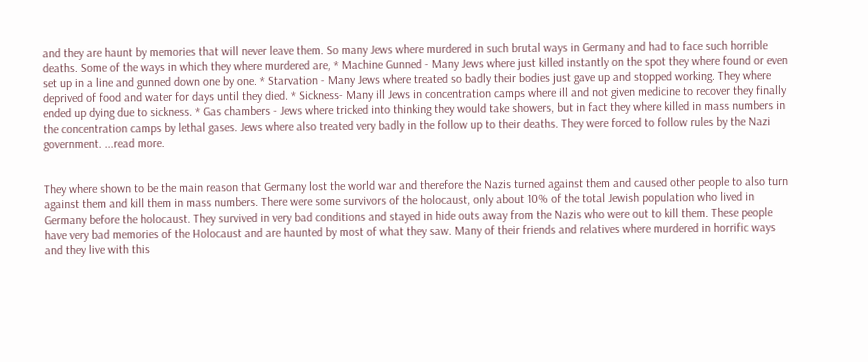and they are haunt by memories that will never leave them. So many Jews where murdered in such brutal ways in Germany and had to face such horrible deaths. Some of the ways in which they where murdered are, * Machine Gunned - Many Jews where just killed instantly on the spot they where found or even set up in a line and gunned down one by one. * Starvation - Many Jews where treated so badly their bodies just gave up and stopped working. They where deprived of food and water for days until they died. * Sickness- Many ill Jews in concentration camps where ill and not given medicine to recover they finally ended up dying due to sickness. * Gas chambers - Jews where tricked into thinking they would take showers, but in fact they where killed in mass numbers in the concentration camps by lethal gases. Jews where also treated very badly in the follow up to their deaths. They were forced to follow rules by the Nazi government. ...read more.


They where shown to be the main reason that Germany lost the world war and therefore the Nazis turned against them and caused other people to also turn against them and kill them in mass numbers. There were some survivors of the holocaust, only about 10% of the total Jewish population who lived in Germany before the holocaust. They survived in very bad conditions and stayed in hide outs away from the Nazis who were out to kill them. These people have very bad memories of the Holocaust and are haunted by most of what they saw. Many of their friends and relatives where murdered in horrific ways and they live with this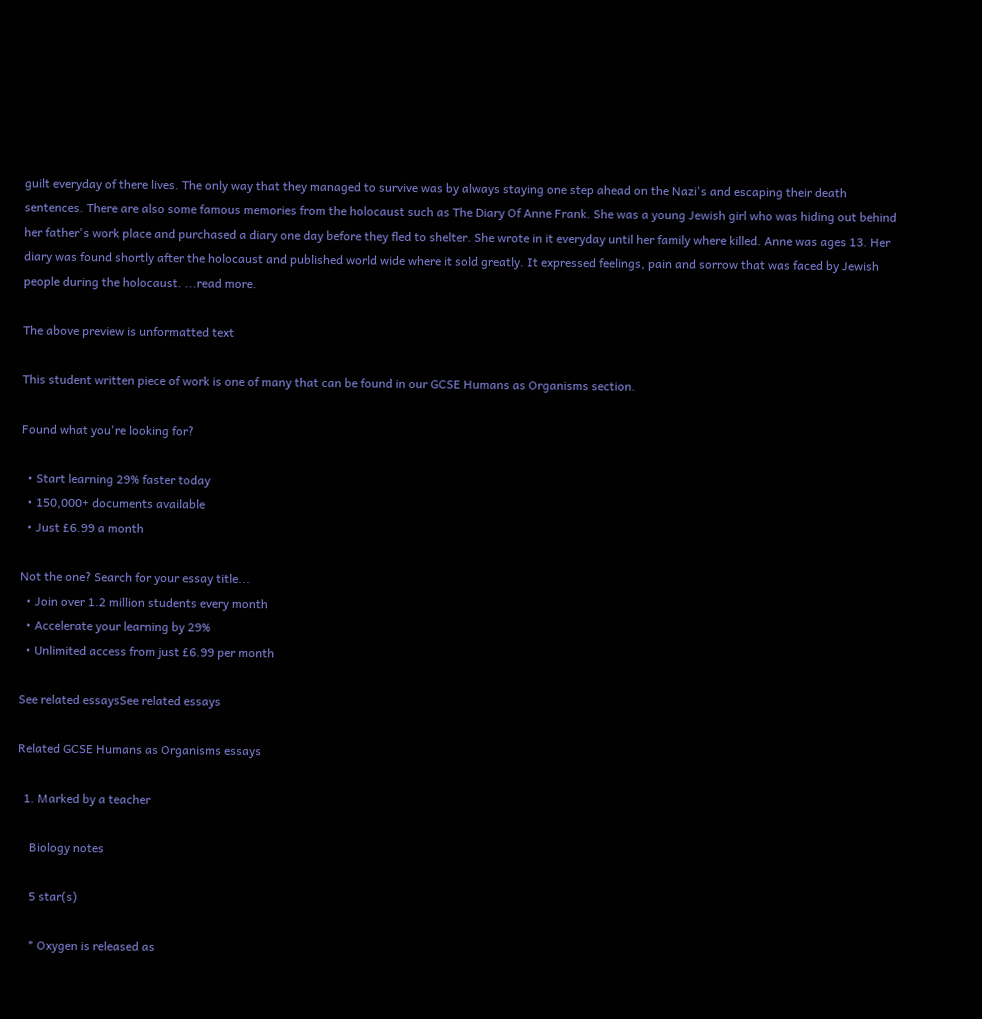guilt everyday of there lives. The only way that they managed to survive was by always staying one step ahead on the Nazi's and escaping their death sentences. There are also some famous memories from the holocaust such as The Diary Of Anne Frank. She was a young Jewish girl who was hiding out behind her father's work place and purchased a diary one day before they fled to shelter. She wrote in it everyday until her family where killed. Anne was ages 13. Her diary was found shortly after the holocaust and published world wide where it sold greatly. It expressed feelings, pain and sorrow that was faced by Jewish people during the holocaust. ...read more.

The above preview is unformatted text

This student written piece of work is one of many that can be found in our GCSE Humans as Organisms section.

Found what you're looking for?

  • Start learning 29% faster today
  • 150,000+ documents available
  • Just £6.99 a month

Not the one? Search for your essay title...
  • Join over 1.2 million students every month
  • Accelerate your learning by 29%
  • Unlimited access from just £6.99 per month

See related essaysSee related essays

Related GCSE Humans as Organisms essays

  1. Marked by a teacher

    Biology notes

    5 star(s)

    * Oxygen is released as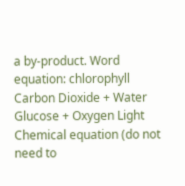a by-product. Word equation: chlorophyll Carbon Dioxide + Water Glucose + Oxygen Light Chemical equation (do not need to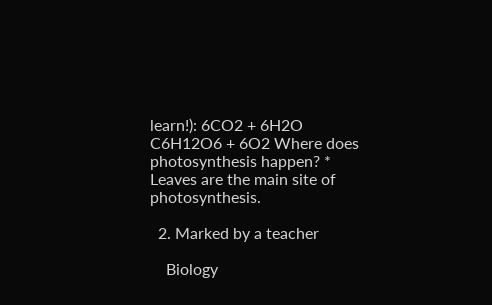learn!): 6CO2 + 6H2O C6H12O6 + 6O2 Where does photosynthesis happen? * Leaves are the main site of photosynthesis.

  2. Marked by a teacher

    Biology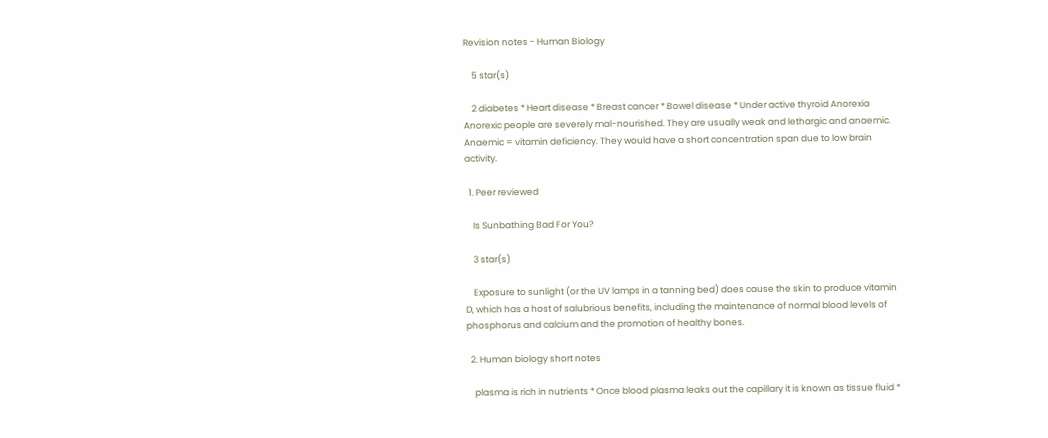Revision notes - Human Biology

    5 star(s)

    2 diabetes * Heart disease * Breast cancer * Bowel disease * Under active thyroid Anorexia Anorexic people are severely mal-nourished. They are usually weak and lethargic and anaemic. Anaemic = vitamin deficiency. They would have a short concentration span due to low brain activity.

  1. Peer reviewed

    Is Sunbathing Bad For You?

    3 star(s)

    Exposure to sunlight (or the UV lamps in a tanning bed) does cause the skin to produce vitamin D, which has a host of salubrious benefits, including the maintenance of normal blood levels of phosphorus and calcium and the promotion of healthy bones.

  2. Human biology short notes

    plasma is rich in nutrients * Once blood plasma leaks out the capillary it is known as tissue fluid *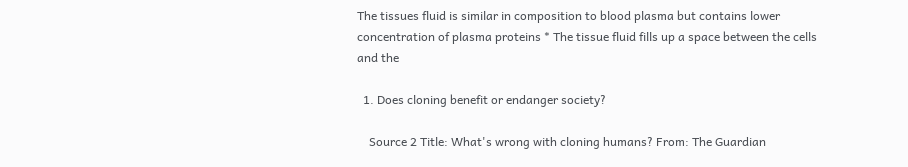The tissues fluid is similar in composition to blood plasma but contains lower concentration of plasma proteins * The tissue fluid fills up a space between the cells and the

  1. Does cloning benefit or endanger society?

    Source 2 Title: What's wrong with cloning humans? From: The Guardian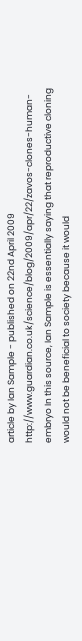article by Ian Sample - published on 22nd April 2009 http://www.guardian.co.uk/science/blog/2009/apr/22/zavos-clones-human-embryo In this source, Ian Sample is essentially saying that reproductive cloning would not be beneficial to society because it would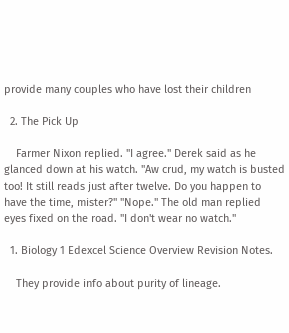provide many couples who have lost their children

  2. The Pick Up

    Farmer Nixon replied. "I agree." Derek said as he glanced down at his watch. "Aw crud, my watch is busted too! It still reads just after twelve. Do you happen to have the time, mister?" "Nope." The old man replied eyes fixed on the road. "I don't wear no watch."

  1. Biology 1 Edexcel Science Overview Revision Notes.

    They provide info about purity of lineage.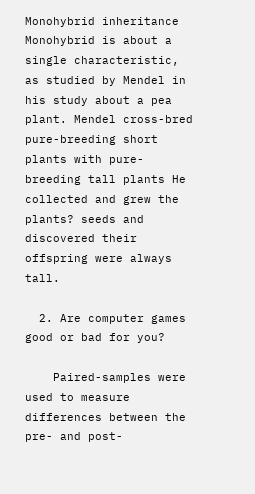Monohybrid inheritance Monohybrid is about a single characteristic, as studied by Mendel in his study about a pea plant. Mendel cross-bred pure-breeding short plants with pure-breeding tall plants He collected and grew the plants? seeds and discovered their offspring were always tall.

  2. Are computer games good or bad for you?

    Paired-samples were used to measure differences between the pre- and post-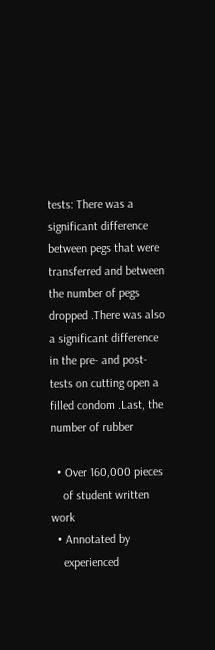tests: There was a significant difference between pegs that were transferred and between the number of pegs dropped .There was also a significant difference in the pre- and post-tests on cutting open a filled condom .Last, the number of rubber

  • Over 160,000 pieces
    of student written work
  • Annotated by
    experienced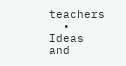teachers
  • Ideas and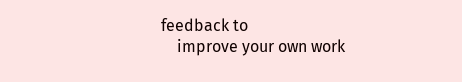feedback to
    improve your own work